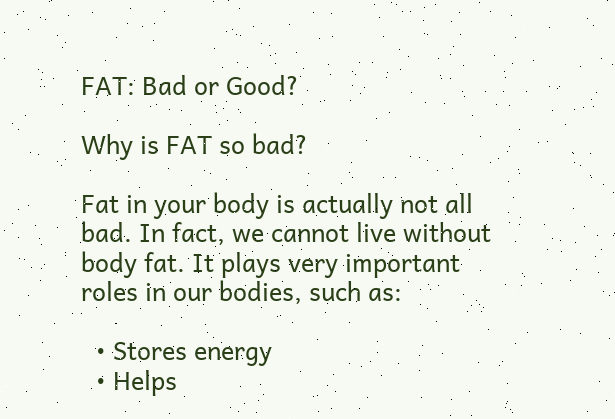FAT: Bad or Good?

Why is FAT so bad?

Fat in your body is actually not all bad. In fact, we cannot live without body fat. It plays very important roles in our bodies, such as:

  • Stores energy
  • Helps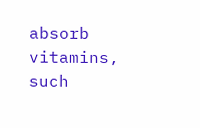absorb vitamins, such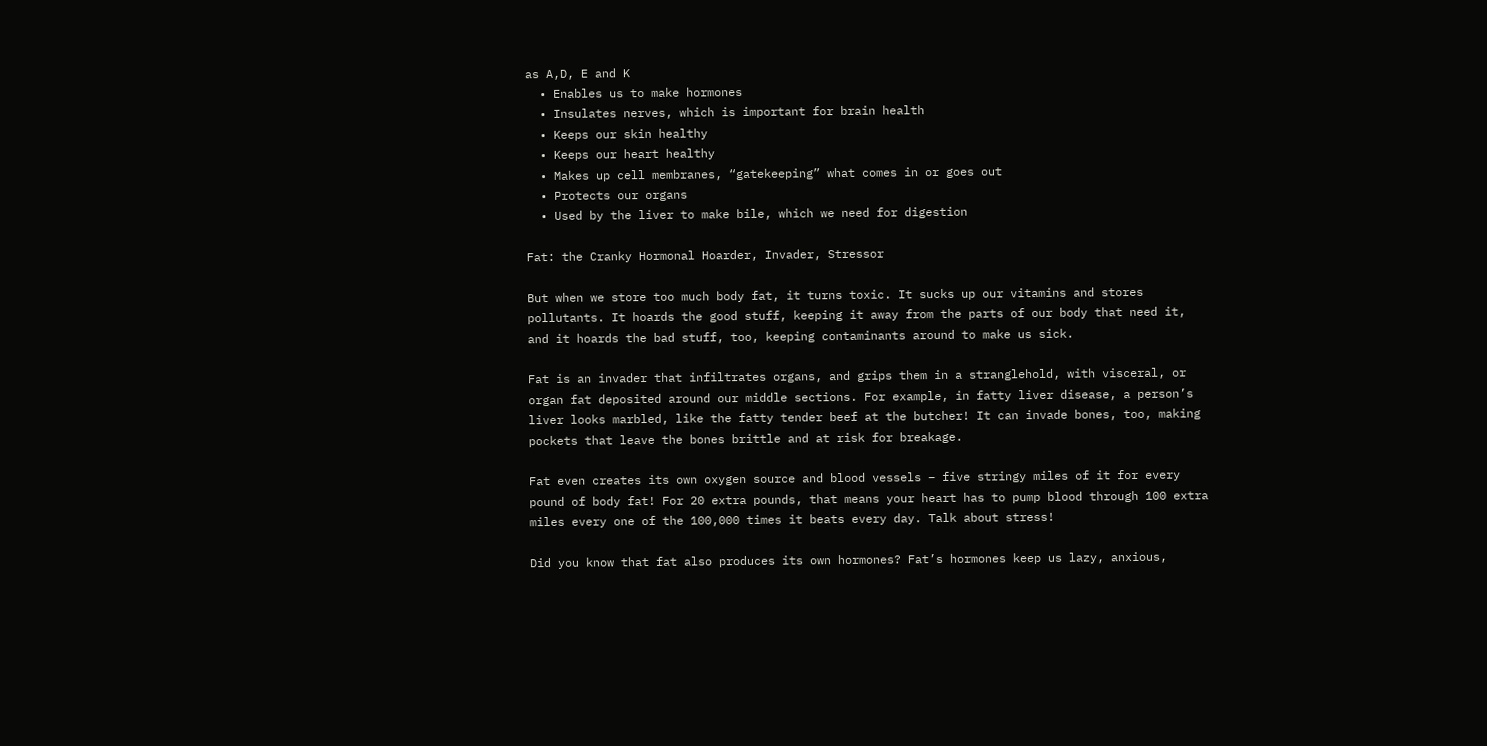as A,D, E and K
  • Enables us to make hormones
  • Insulates nerves, which is important for brain health
  • Keeps our skin healthy
  • Keeps our heart healthy
  • Makes up cell membranes, “gatekeeping” what comes in or goes out
  • Protects our organs
  • Used by the liver to make bile, which we need for digestion

Fat: the Cranky Hormonal Hoarder, Invader, Stressor

But when we store too much body fat, it turns toxic. It sucks up our vitamins and stores pollutants. It hoards the good stuff, keeping it away from the parts of our body that need it, and it hoards the bad stuff, too, keeping contaminants around to make us sick.

Fat is an invader that infiltrates organs, and grips them in a stranglehold, with visceral, or organ fat deposited around our middle sections. For example, in fatty liver disease, a person’s liver looks marbled, like the fatty tender beef at the butcher! It can invade bones, too, making pockets that leave the bones brittle and at risk for breakage.

Fat even creates its own oxygen source and blood vessels – five stringy miles of it for every pound of body fat! For 20 extra pounds, that means your heart has to pump blood through 100 extra miles every one of the 100,000 times it beats every day. Talk about stress!

Did you know that fat also produces its own hormones? Fat’s hormones keep us lazy, anxious,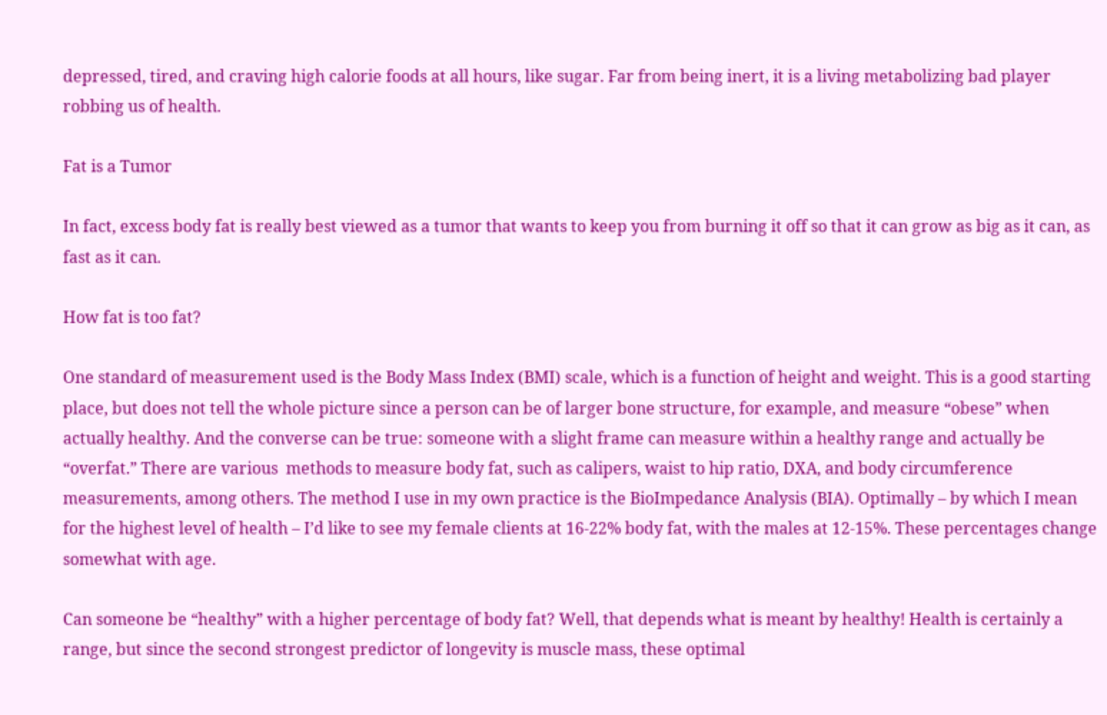depressed, tired, and craving high calorie foods at all hours, like sugar. Far from being inert, it is a living metabolizing bad player robbing us of health.

Fat is a Tumor

In fact, excess body fat is really best viewed as a tumor that wants to keep you from burning it off so that it can grow as big as it can, as fast as it can.

How fat is too fat?

One standard of measurement used is the Body Mass Index (BMI) scale, which is a function of height and weight. This is a good starting place, but does not tell the whole picture since a person can be of larger bone structure, for example, and measure “obese” when actually healthy. And the converse can be true: someone with a slight frame can measure within a healthy range and actually be “overfat.” There are various  methods to measure body fat, such as calipers, waist to hip ratio, DXA, and body circumference measurements, among others. The method I use in my own practice is the BioImpedance Analysis (BIA). Optimally – by which I mean for the highest level of health – I’d like to see my female clients at 16-22% body fat, with the males at 12-15%. These percentages change somewhat with age.

Can someone be “healthy” with a higher percentage of body fat? Well, that depends what is meant by healthy! Health is certainly a range, but since the second strongest predictor of longevity is muscle mass, these optimal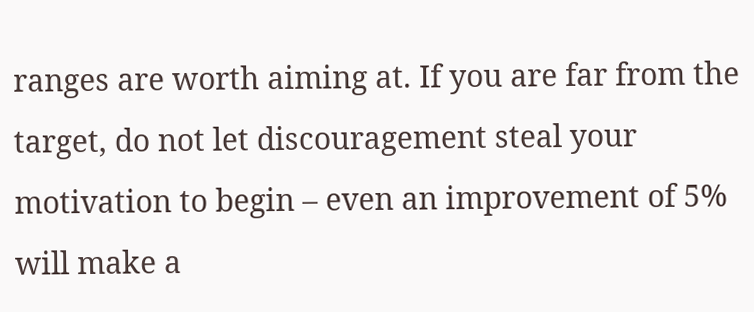ranges are worth aiming at. If you are far from the target, do not let discouragement steal your motivation to begin – even an improvement of 5% will make a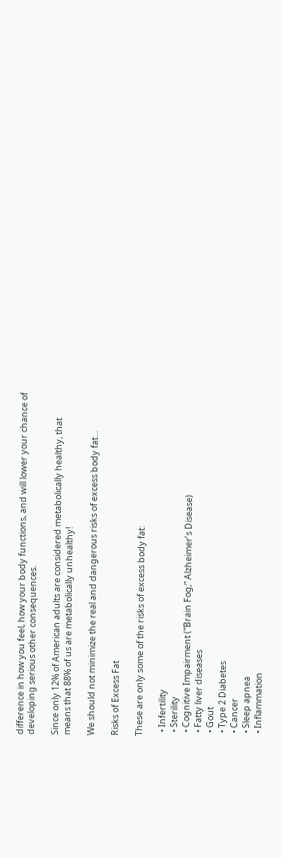difference in how you feel, how your body functions, and will lower your chance of developing serious other consequences.

Since only 12% of American adults are considered metabolically healthy, that means that 88% of us are metabolically unhealthy!

We should not minimize the real and dangerous risks of excess body fat…

Risks of Excess Fat

These are only some of the risks of excess body fat:

  • Infertility
  • Sterility
  • Cognitive Impairment (“Brain Fog;” Alzheimer’s Disease)
  • Fatty liver diseases
  • Gout
  • Type 2 Diabetes
  • Cancer
  • Sleep apnea
  • Inflammation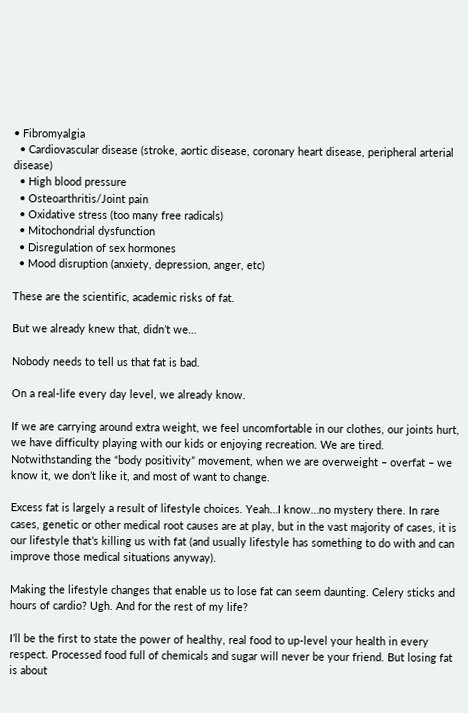• Fibromyalgia
  • Cardiovascular disease (stroke, aortic disease, coronary heart disease, peripheral arterial disease)
  • High blood pressure
  • Osteoarthritis/Joint pain
  • Oxidative stress (too many free radicals)
  • Mitochondrial dysfunction
  • Disregulation of sex hormones
  • Mood disruption (anxiety, depression, anger, etc)

These are the scientific, academic risks of fat.

But we already knew that, didn’t we…

Nobody needs to tell us that fat is bad.

On a real-life every day level, we already know.

If we are carrying around extra weight, we feel uncomfortable in our clothes, our joints hurt, we have difficulty playing with our kids or enjoying recreation. We are tired. Notwithstanding the “body positivity” movement, when we are overweight – overfat – we know it, we don’t like it, and most of want to change.

Excess fat is largely a result of lifestyle choices. Yeah…I know…no mystery there. In rare cases, genetic or other medical root causes are at play, but in the vast majority of cases, it is our lifestyle that’s killing us with fat (and usually lifestyle has something to do with and can improve those medical situations anyway).

Making the lifestyle changes that enable us to lose fat can seem daunting. Celery sticks and hours of cardio? Ugh. And for the rest of my life?

I’ll be the first to state the power of healthy, real food to up-level your health in every respect. Processed food full of chemicals and sugar will never be your friend. But losing fat is about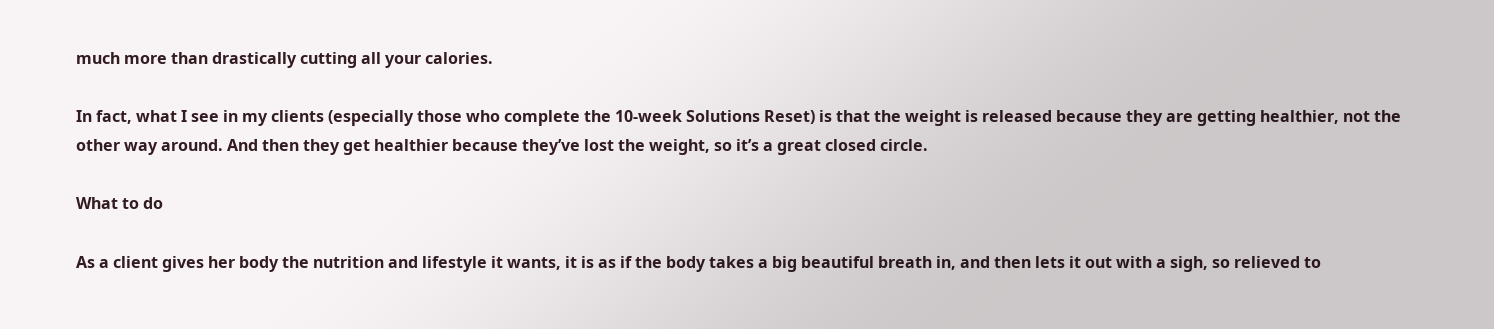much more than drastically cutting all your calories.

In fact, what I see in my clients (especially those who complete the 10-week Solutions Reset) is that the weight is released because they are getting healthier, not the other way around. And then they get healthier because they’ve lost the weight, so it’s a great closed circle.

What to do

As a client gives her body the nutrition and lifestyle it wants, it is as if the body takes a big beautiful breath in, and then lets it out with a sigh, so relieved to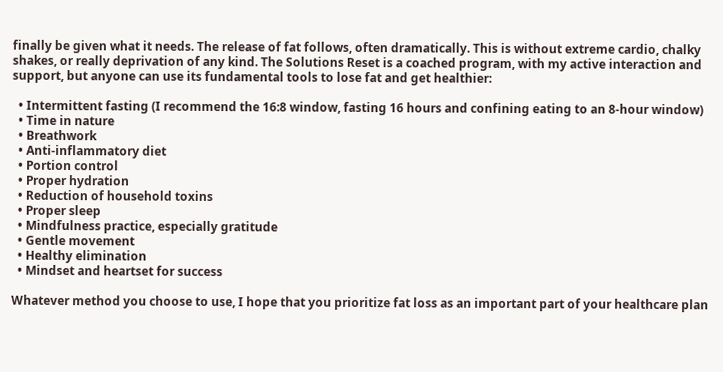finally be given what it needs. The release of fat follows, often dramatically. This is without extreme cardio, chalky shakes, or really deprivation of any kind. The Solutions Reset is a coached program, with my active interaction and support, but anyone can use its fundamental tools to lose fat and get healthier:

  • Intermittent fasting (I recommend the 16:8 window, fasting 16 hours and confining eating to an 8-hour window)
  • Time in nature
  • Breathwork
  • Anti-inflammatory diet
  • Portion control
  • Proper hydration
  • Reduction of household toxins
  • Proper sleep
  • Mindfulness practice, especially gratitude
  • Gentle movement
  • Healthy elimination
  • Mindset and heartset for success

Whatever method you choose to use, I hope that you prioritize fat loss as an important part of your healthcare plan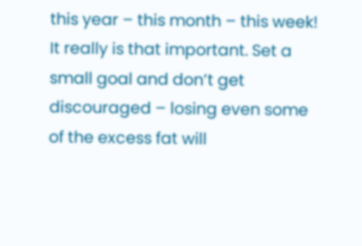this year – this month – this week! It really is that important. Set a small goal and don’t get discouraged – losing even some of the excess fat will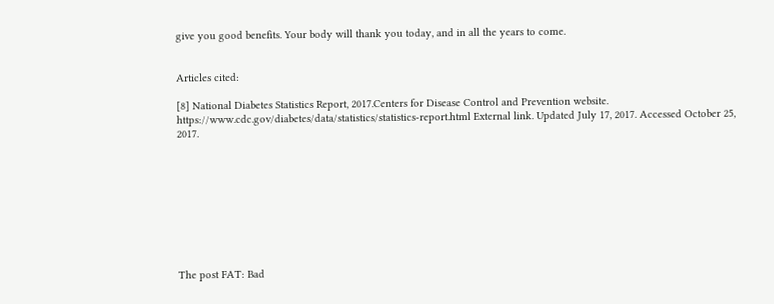give you good benefits. Your body will thank you today, and in all the years to come.


Articles cited:

[8] National Diabetes Statistics Report, 2017.Centers for Disease Control and Prevention website. https://www.cdc.gov/diabetes/data/statistics/statistics-report.html External link. Updated July 17, 2017. Accessed October 25, 2017.









The post FAT: Bad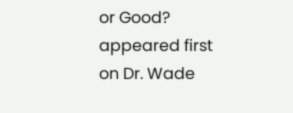or Good? appeared first on Dr. Wade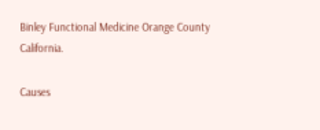Binley Functional Medicine Orange County California.

Causes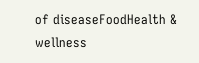of diseaseFoodHealth & wellness